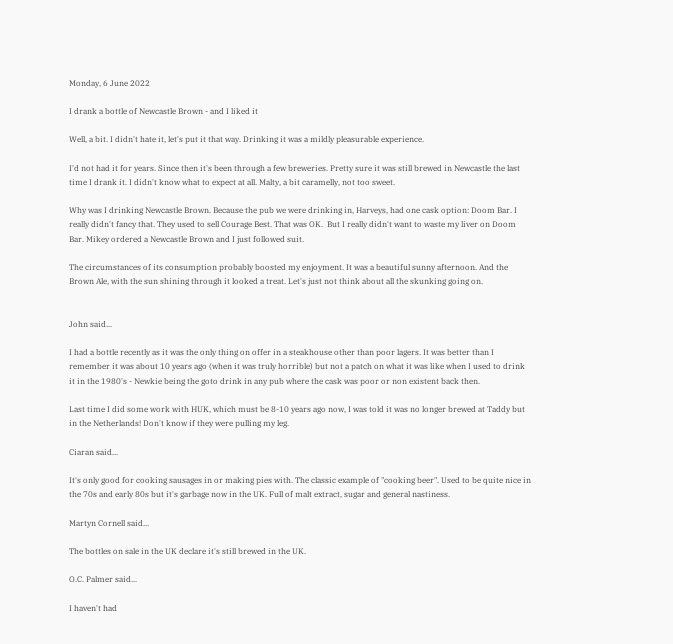Monday, 6 June 2022

I drank a bottle of Newcastle Brown - and I liked it

Well, a bit. I didn't hate it, let's put it that way. Drinking it was a mildly pleasurable experience.

I'd not had it for years. Since then it's been through a few breweries. Pretty sure it was still brewed in Newcastle the last time I drank it. I didn't know what to expect at all. Malty, a bit caramelly, not too sweet.

Why was I drinking Newcastle Brown. Because the pub we were drinking in, Harveys, had one cask option: Doom Bar. I really didn't fancy that. They used to sell Courage Best. That was OK.  But I really didn't want to waste my liver on Doom Bar. Mikey ordered a Newcastle Brown and I just followed suit.

The circumstances of its consumption probably boosted my enjoyment. It was a beautiful sunny afternoon. And the Brown Ale, with the sun shining through it looked a treat. Let's just not think about all the skunking going on.


John said...

I had a bottle recently as it was the only thing on offer in a steakhouse other than poor lagers. It was better than I remember it was about 10 years ago (when it was truly horrible) but not a patch on what it was like when I used to drink it in the 1980's - Newkie being the goto drink in any pub where the cask was poor or non existent back then.

Last time I did some work with HUK, which must be 8-10 years ago now, I was told it was no longer brewed at Taddy but in the Netherlands! Don't know if they were pulling my leg.

Ciaran said...

It's only good for cooking sausages in or making pies with. The classic example of "cooking beer". Used to be quite nice in the 70s and early 80s but it's garbage now in the UK. Full of malt extract, sugar and general nastiness.

Martyn Cornell said...

The bottles on sale in the UK declare it's still brewed in the UK.

O.C. Palmer said...

I haven't had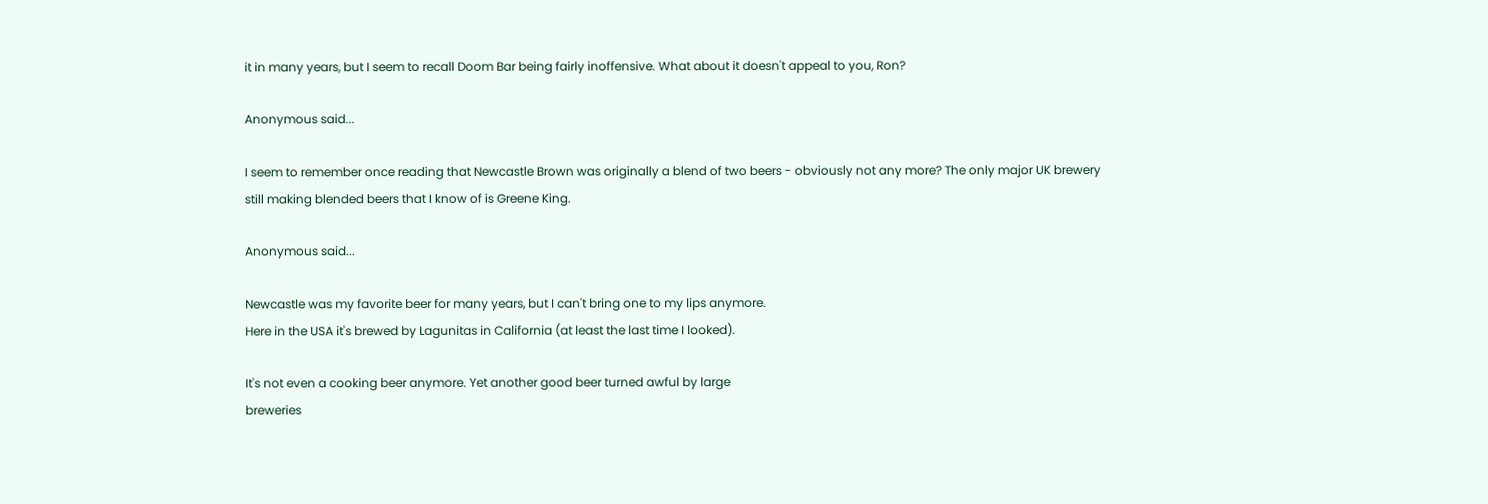it in many years, but I seem to recall Doom Bar being fairly inoffensive. What about it doesn't appeal to you, Ron?

Anonymous said...

I seem to remember once reading that Newcastle Brown was originally a blend of two beers - obviously not any more? The only major UK brewery still making blended beers that I know of is Greene King.

Anonymous said...

Newcastle was my favorite beer for many years, but I can't bring one to my lips anymore.
Here in the USA it's brewed by Lagunitas in California (at least the last time I looked).

It's not even a cooking beer anymore. Yet another good beer turned awful by large
breweries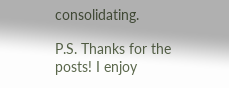consolidating.

P.S. Thanks for the posts! I enjoy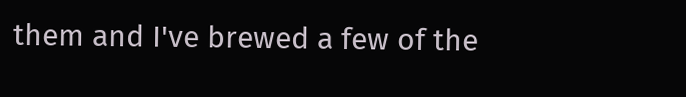them and I've brewed a few of the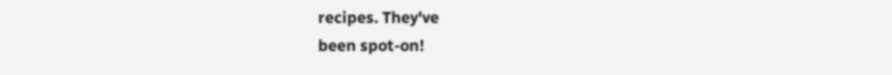recipes. They've
been spot-on!